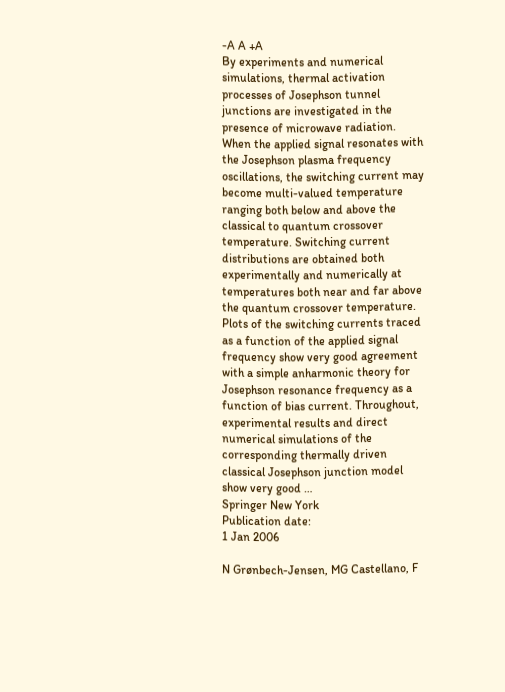-A A +A
By experiments and numerical simulations, thermal activation processes of Josephson tunnel junctions are investigated in the presence of microwave radiation. When the applied signal resonates with the Josephson plasma frequency oscillations, the switching current may become multi-valued temperature ranging both below and above the classical to quantum crossover temperature. Switching current distributions are obtained both experimentally and numerically at temperatures both near and far above the quantum crossover temperature. Plots of the switching currents traced as a function of the applied signal frequency show very good agreement with a simple anharmonic theory for Josephson resonance frequency as a function of bias current. Throughout, experimental results and direct numerical simulations of the corresponding thermally driven classical Josephson junction model show very good …
Springer New York
Publication date:
1 Jan 2006

N Grønbech-Jensen, MG Castellano, F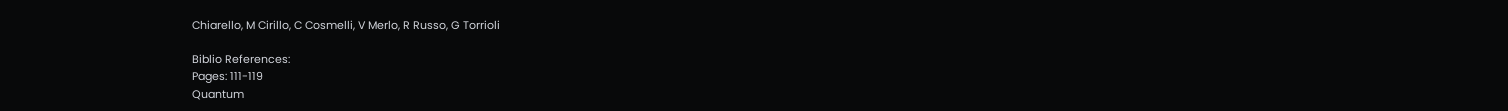Chiarello, M Cirillo, C Cosmelli, V Merlo, R Russo, G Torrioli

Biblio References:
Pages: 111-119
Quantum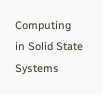Computing in Solid State Systems